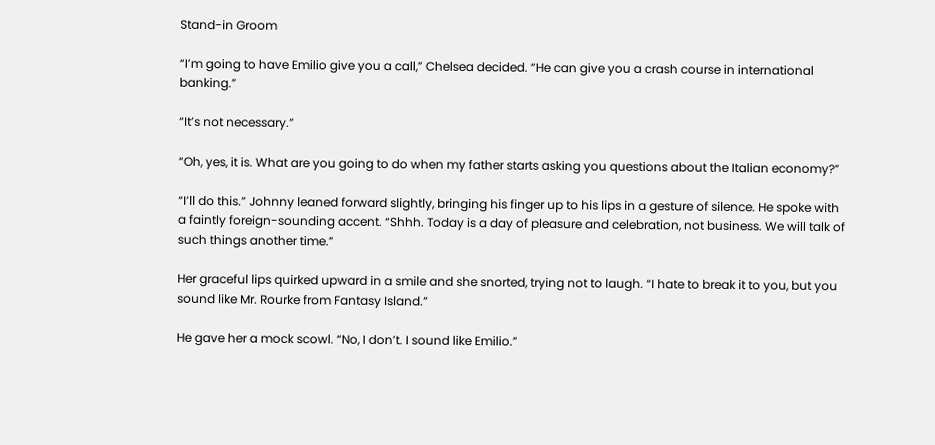Stand-in Groom

“I’m going to have Emilio give you a call,” Chelsea decided. “He can give you a crash course in international banking.”

“It’s not necessary.”

“Oh, yes, it is. What are you going to do when my father starts asking you questions about the Italian economy?”

“I’ll do this.” Johnny leaned forward slightly, bringing his finger up to his lips in a gesture of silence. He spoke with a faintly foreign-sounding accent. “Shhh. Today is a day of pleasure and celebration, not business. We will talk of such things another time.”

Her graceful lips quirked upward in a smile and she snorted, trying not to laugh. “I hate to break it to you, but you sound like Mr. Rourke from Fantasy Island.”

He gave her a mock scowl. “No, I don’t. I sound like Emilio.”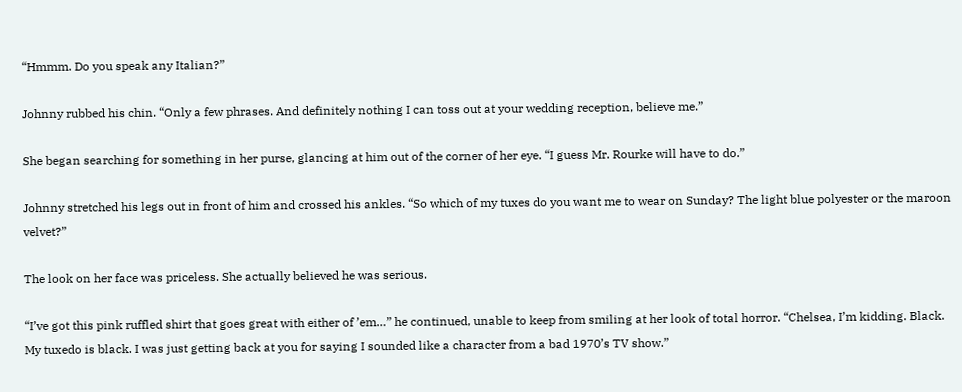“Hmmm. Do you speak any Italian?”

Johnny rubbed his chin. “Only a few phrases. And definitely nothing I can toss out at your wedding reception, believe me.”

She began searching for something in her purse, glancing at him out of the corner of her eye. “I guess Mr. Rourke will have to do.”

Johnny stretched his legs out in front of him and crossed his ankles. “So which of my tuxes do you want me to wear on Sunday? The light blue polyester or the maroon velvet?”

The look on her face was priceless. She actually believed he was serious.

“I’ve got this pink ruffled shirt that goes great with either of ’em…” he continued, unable to keep from smiling at her look of total horror. “Chelsea, I’m kidding. Black. My tuxedo is black. I was just getting back at you for saying I sounded like a character from a bad 1970’s TV show.”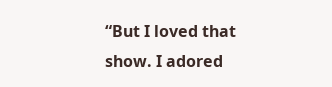“But I loved that show. I adored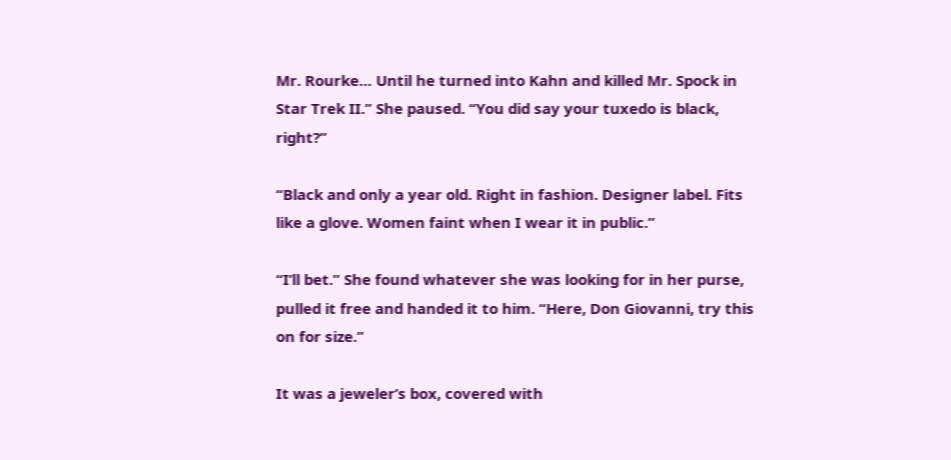Mr. Rourke… Until he turned into Kahn and killed Mr. Spock in Star Trek II.” She paused. “You did say your tuxedo is black, right?”

“Black and only a year old. Right in fashion. Designer label. Fits like a glove. Women faint when I wear it in public.”

“I’ll bet.” She found whatever she was looking for in her purse, pulled it free and handed it to him. “Here, Don Giovanni, try this on for size.”

It was a jeweler’s box, covered with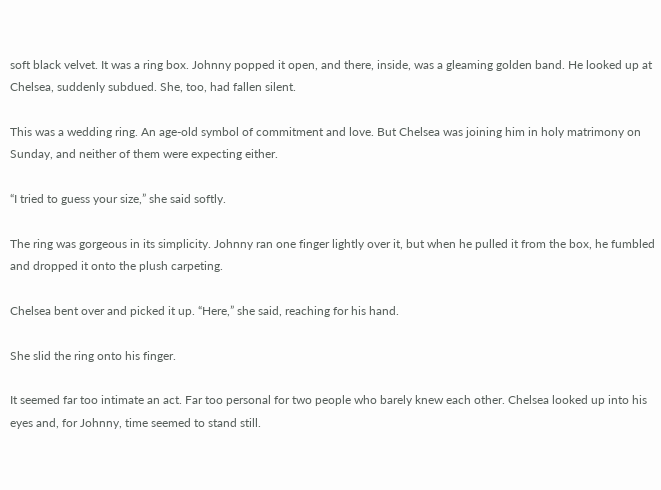soft black velvet. It was a ring box. Johnny popped it open, and there, inside, was a gleaming golden band. He looked up at Chelsea, suddenly subdued. She, too, had fallen silent.

This was a wedding ring. An age-old symbol of commitment and love. But Chelsea was joining him in holy matrimony on Sunday, and neither of them were expecting either.

“I tried to guess your size,” she said softly.

The ring was gorgeous in its simplicity. Johnny ran one finger lightly over it, but when he pulled it from the box, he fumbled and dropped it onto the plush carpeting.

Chelsea bent over and picked it up. “Here,” she said, reaching for his hand.

She slid the ring onto his finger.

It seemed far too intimate an act. Far too personal for two people who barely knew each other. Chelsea looked up into his eyes and, for Johnny, time seemed to stand still.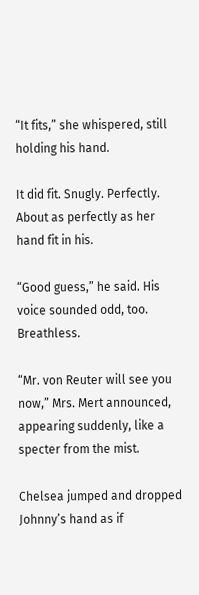“It fits,” she whispered, still holding his hand.

It did fit. Snugly. Perfectly. About as perfectly as her hand fit in his.

“Good guess,” he said. His voice sounded odd, too. Breathless.

“Mr. von Reuter will see you now,” Mrs. Mert announced, appearing suddenly, like a specter from the mist.

Chelsea jumped and dropped Johnny’s hand as if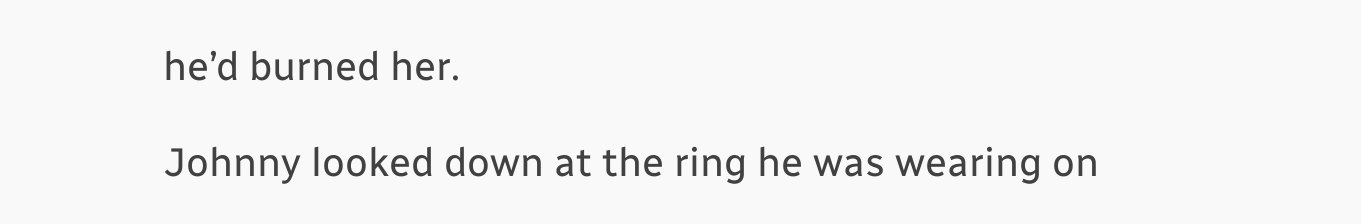he’d burned her.

Johnny looked down at the ring he was wearing on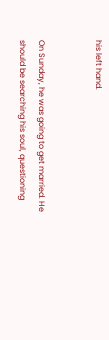his left hand.


On Sunday, he was going to get married. He should be searching his soul, questioning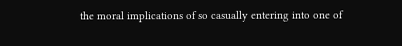the moral implications of so casually entering into one of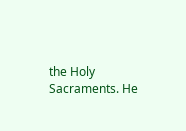the Holy Sacraments. He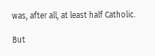was, after all, at least half Catholic.

But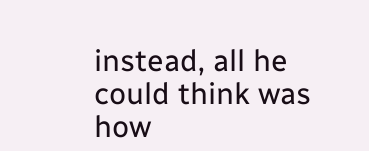instead, all he could think was how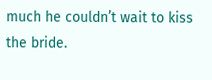much he couldn’t wait to kiss the bride.